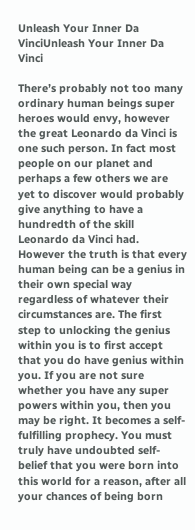Unleash Your Inner Da VinciUnleash Your Inner Da Vinci

There’s probably not too many ordinary human beings super heroes would envy, however the great Leonardo da Vinci is one such person. In fact most people on our planet and perhaps a few others we are yet to discover would probably give anything to have a hundredth of the skill Leonardo da Vinci had. However the truth is that every human being can be a genius in their own special way regardless of whatever their circumstances are. The first step to unlocking the genius within you is to first accept that you do have genius within you. If you are not sure whether you have any super powers within you, then you may be right. It becomes a self-fulfilling prophecy. You must truly have undoubted self-belief that you were born into this world for a reason, after all your chances of being born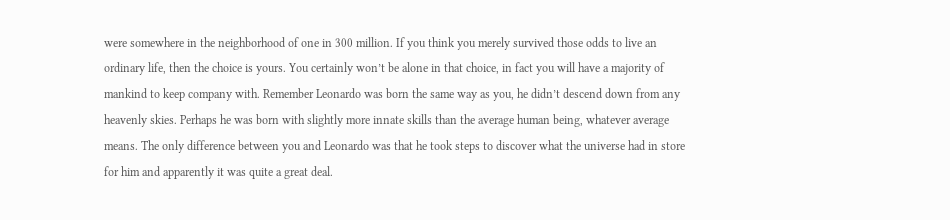were somewhere in the neighborhood of one in 300 million. If you think you merely survived those odds to live an ordinary life, then the choice is yours. You certainly won’t be alone in that choice, in fact you will have a majority of mankind to keep company with. Remember Leonardo was born the same way as you, he didn’t descend down from any heavenly skies. Perhaps he was born with slightly more innate skills than the average human being, whatever average means. The only difference between you and Leonardo was that he took steps to discover what the universe had in store for him and apparently it was quite a great deal.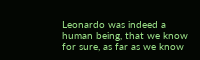Leonardo was indeed a human being, that we know for sure, as far as we know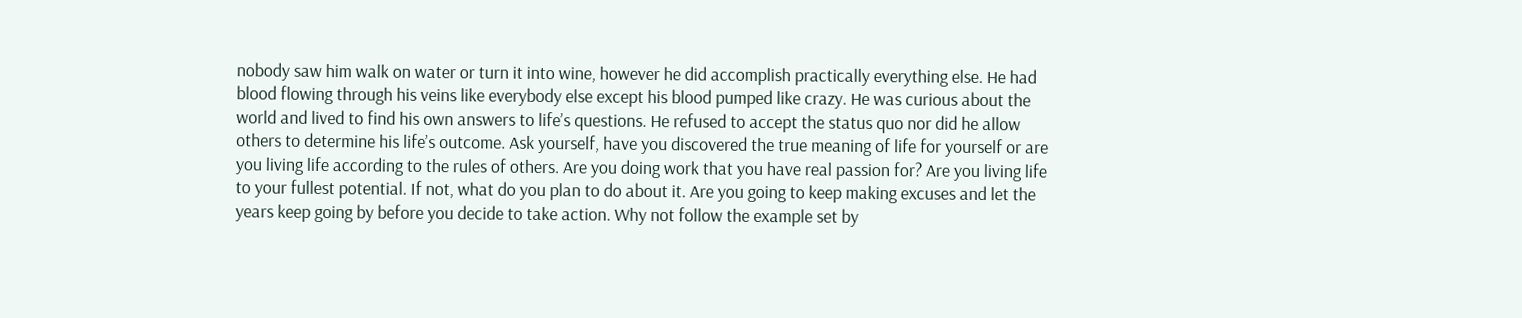nobody saw him walk on water or turn it into wine, however he did accomplish practically everything else. He had blood flowing through his veins like everybody else except his blood pumped like crazy. He was curious about the world and lived to find his own answers to life’s questions. He refused to accept the status quo nor did he allow others to determine his life’s outcome. Ask yourself, have you discovered the true meaning of life for yourself or are you living life according to the rules of others. Are you doing work that you have real passion for? Are you living life to your fullest potential. If not, what do you plan to do about it. Are you going to keep making excuses and let the years keep going by before you decide to take action. Why not follow the example set by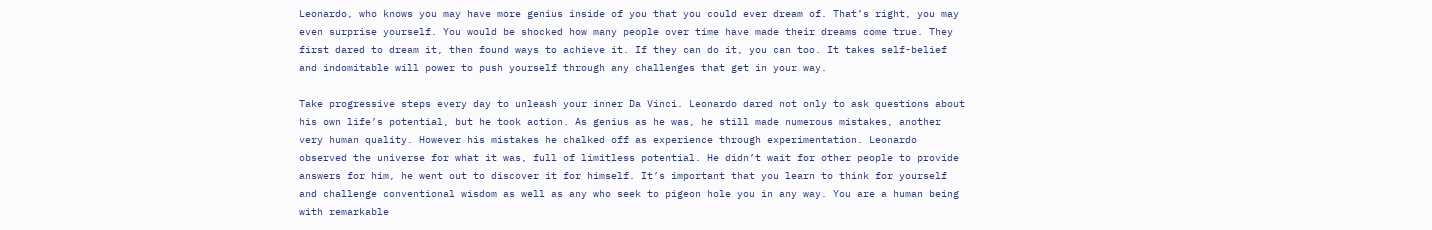Leonardo, who knows you may have more genius inside of you that you could ever dream of. That’s right, you may even surprise yourself. You would be shocked how many people over time have made their dreams come true. They first dared to dream it, then found ways to achieve it. If they can do it, you can too. It takes self-belief and indomitable will power to push yourself through any challenges that get in your way.

Take progressive steps every day to unleash your inner Da Vinci. Leonardo dared not only to ask questions about his own life’s potential, but he took action. As genius as he was, he still made numerous mistakes, another very human quality. However his mistakes he chalked off as experience through experimentation. Leonardo observed the universe for what it was, full of limitless potential. He didn’t wait for other people to provide answers for him, he went out to discover it for himself. It’s important that you learn to think for yourself and challenge conventional wisdom as well as any who seek to pigeon hole you in any way. You are a human being with remarkable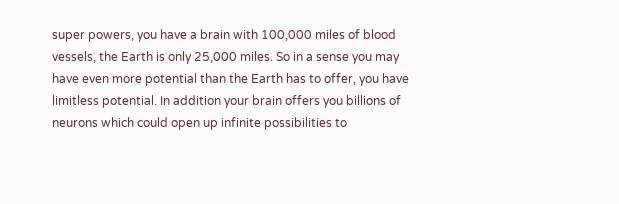super powers, you have a brain with 100,000 miles of blood vessels, the Earth is only 25,000 miles. So in a sense you may have even more potential than the Earth has to offer, you have limitless potential. In addition your brain offers you billions of neurons which could open up infinite possibilities to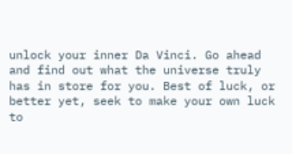unlock your inner Da Vinci. Go ahead and find out what the universe truly has in store for you. Best of luck, or better yet, seek to make your own luck to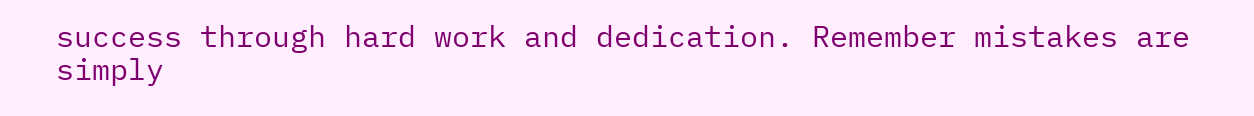success through hard work and dedication. Remember mistakes are simply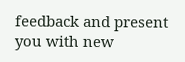feedback and present you with new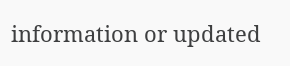information or updated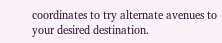coordinates to try alternate avenues to your desired destination.